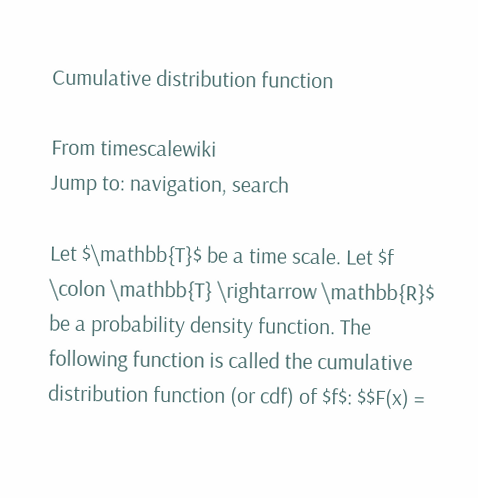Cumulative distribution function

From timescalewiki
Jump to: navigation, search

Let $\mathbb{T}$ be a time scale. Let $f \colon \mathbb{T} \rightarrow \mathbb{R}$ be a probability density function. The following function is called the cumulative distribution function (or cdf) of $f$: $$F(x) =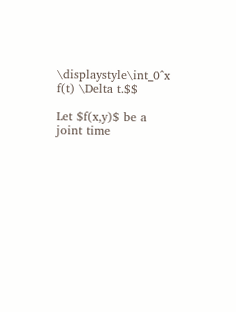\displaystyle\int_0^x f(t) \Delta t.$$

Let $f(x,y)$ be a joint time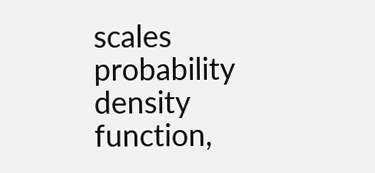scales probability density function,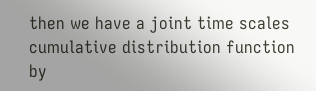then we have a joint time scales cumulative distribution function by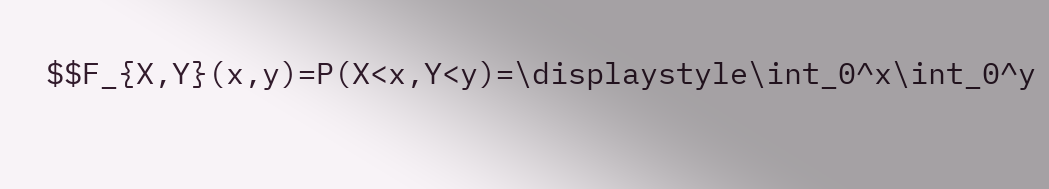$$F_{X,Y}(x,y)=P(X<x,Y<y)=\displaystyle\int_0^x\int_0^y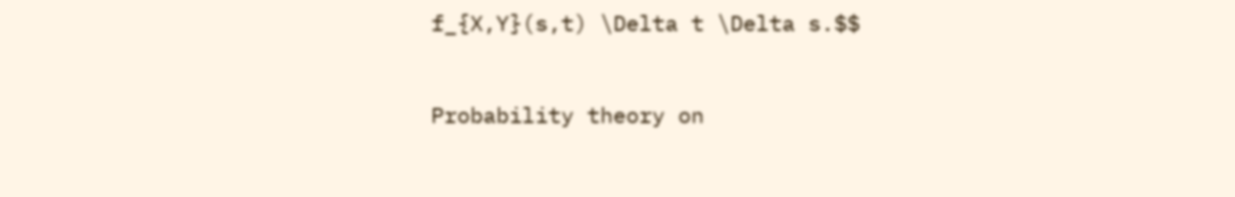f_{X,Y}(s,t) \Delta t \Delta s.$$


Probability theory on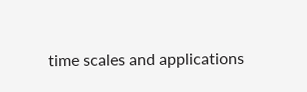time scales and applications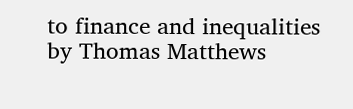to finance and inequalities by Thomas Matthews